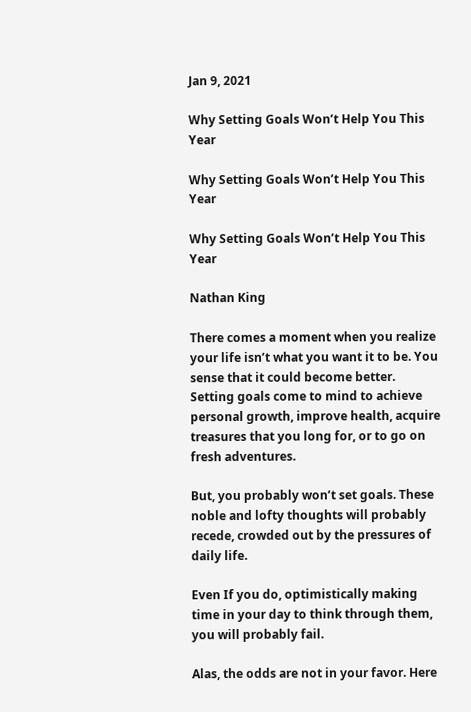Jan 9, 2021

Why Setting Goals Won’t Help You This Year

Why Setting Goals Won’t Help You This Year

Why Setting Goals Won’t Help You This Year

Nathan King

There comes a moment when you realize your life isn’t what you want it to be. You sense that it could become better. Setting goals come to mind to achieve personal growth, improve health, acquire treasures that you long for, or to go on fresh adventures.

But, you probably won’t set goals. These noble and lofty thoughts will probably recede, crowded out by the pressures of daily life.

Even If you do, optimistically making time in your day to think through them, you will probably fail.

Alas, the odds are not in your favor. Here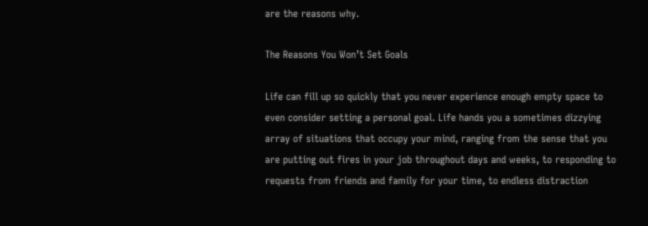are the reasons why.

The Reasons You Won’t Set Goals

Life can fill up so quickly that you never experience enough empty space to even consider setting a personal goal. Life hands you a sometimes dizzying array of situations that occupy your mind, ranging from the sense that you are putting out fires in your job throughout days and weeks, to responding to requests from friends and family for your time, to endless distraction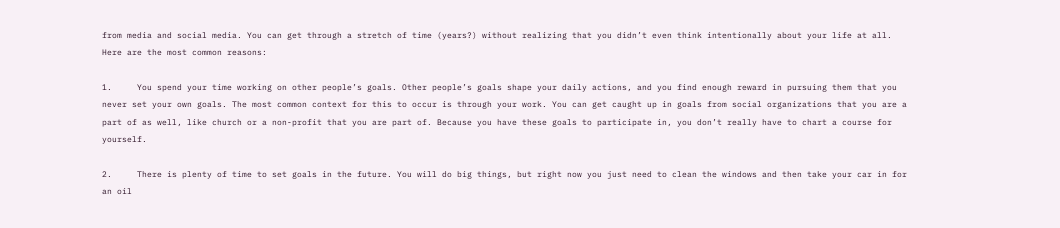from media and social media. You can get through a stretch of time (years?) without realizing that you didn’t even think intentionally about your life at all. Here are the most common reasons:

1.     You spend your time working on other people’s goals. Other people’s goals shape your daily actions, and you find enough reward in pursuing them that you never set your own goals. The most common context for this to occur is through your work. You can get caught up in goals from social organizations that you are a part of as well, like church or a non-profit that you are part of. Because you have these goals to participate in, you don’t really have to chart a course for yourself.

2.     There is plenty of time to set goals in the future. You will do big things, but right now you just need to clean the windows and then take your car in for an oil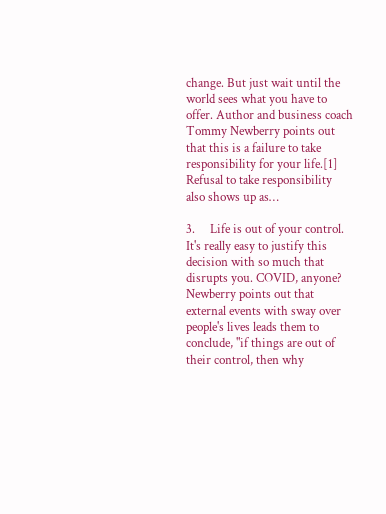change. But just wait until the world sees what you have to offer. Author and business coach Tommy Newberry points out that this is a failure to take responsibility for your life.[1] Refusal to take responsibility also shows up as…

3.     Life is out of your control. It's really easy to justify this decision with so much that disrupts you. COVID, anyone? Newberry points out that external events with sway over people's lives leads them to conclude, "if things are out of their control, then why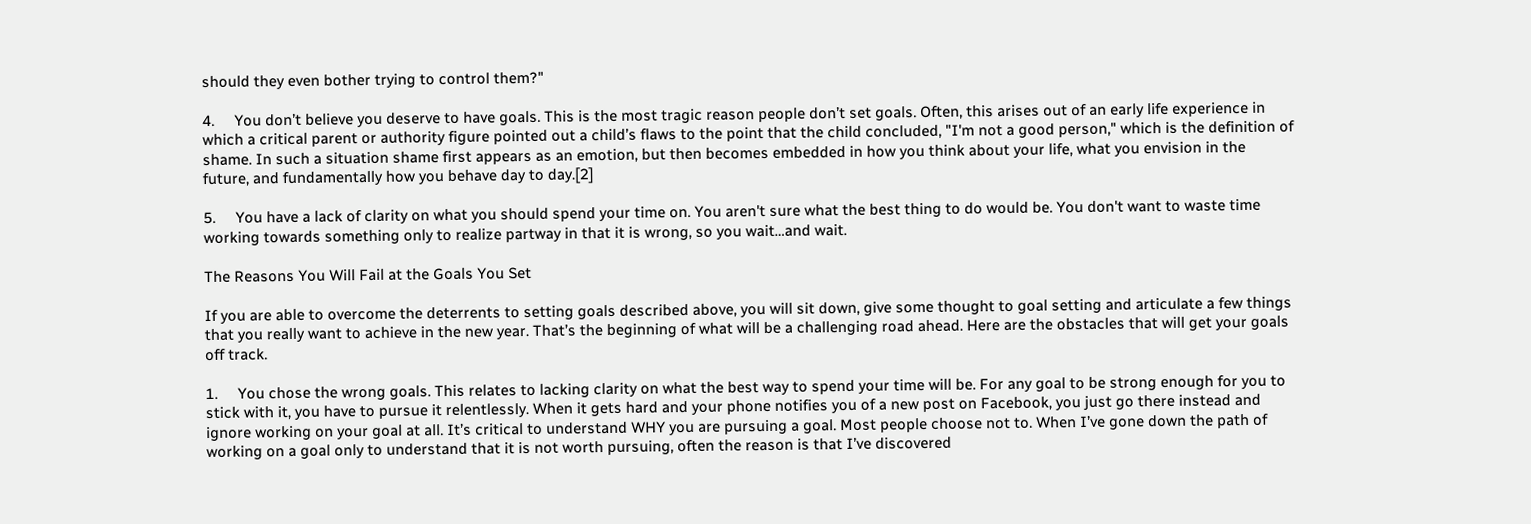should they even bother trying to control them?"

4.     You don’t believe you deserve to have goals. This is the most tragic reason people don’t set goals. Often, this arises out of an early life experience in which a critical parent or authority figure pointed out a child’s flaws to the point that the child concluded, "I'm not a good person," which is the definition of shame. In such a situation shame first appears as an emotion, but then becomes embedded in how you think about your life, what you envision in the future, and fundamentally how you behave day to day.[2]

5.     You have a lack of clarity on what you should spend your time on. You aren't sure what the best thing to do would be. You don't want to waste time working towards something only to realize partway in that it is wrong, so you wait…and wait.

The Reasons You Will Fail at the Goals You Set

If you are able to overcome the deterrents to setting goals described above, you will sit down, give some thought to goal setting and articulate a few things that you really want to achieve in the new year. That’s the beginning of what will be a challenging road ahead. Here are the obstacles that will get your goals off track.

1.     You chose the wrong goals. This relates to lacking clarity on what the best way to spend your time will be. For any goal to be strong enough for you to stick with it, you have to pursue it relentlessly. When it gets hard and your phone notifies you of a new post on Facebook, you just go there instead and ignore working on your goal at all. It’s critical to understand WHY you are pursuing a goal. Most people choose not to. When I’ve gone down the path of working on a goal only to understand that it is not worth pursuing, often the reason is that I’ve discovered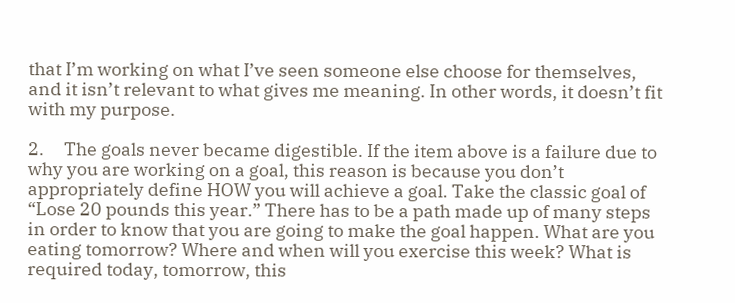that I’m working on what I’ve seen someone else choose for themselves, and it isn’t relevant to what gives me meaning. In other words, it doesn’t fit with my purpose.

2.     The goals never became digestible. If the item above is a failure due to why you are working on a goal, this reason is because you don’t appropriately define HOW you will achieve a goal. Take the classic goal of “Lose 20 pounds this year.” There has to be a path made up of many steps in order to know that you are going to make the goal happen. What are you eating tomorrow? Where and when will you exercise this week? What is required today, tomorrow, this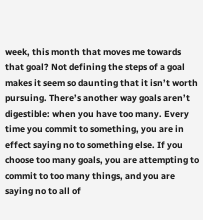week, this month that moves me towards that goal? Not defining the steps of a goal makes it seem so daunting that it isn’t worth pursuing. There’s another way goals aren’t digestible: when you have too many. Every time you commit to something, you are in effect saying no to something else. If you choose too many goals, you are attempting to commit to too many things, and you are saying no to all of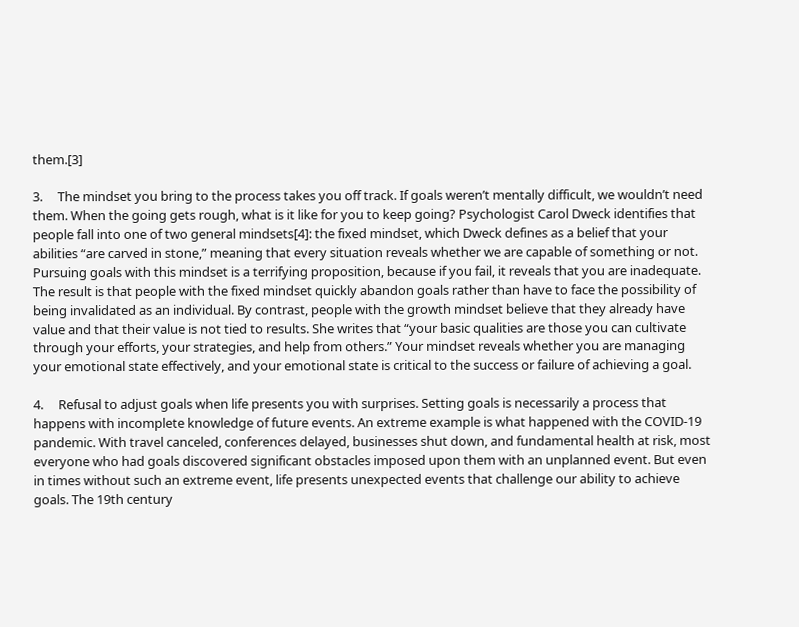them.[3]

3.     The mindset you bring to the process takes you off track. If goals weren’t mentally difficult, we wouldn’t need them. When the going gets rough, what is it like for you to keep going? Psychologist Carol Dweck identifies that people fall into one of two general mindsets[4]: the fixed mindset, which Dweck defines as a belief that your abilities “are carved in stone,” meaning that every situation reveals whether we are capable of something or not. Pursuing goals with this mindset is a terrifying proposition, because if you fail, it reveals that you are inadequate. The result is that people with the fixed mindset quickly abandon goals rather than have to face the possibility of being invalidated as an individual. By contrast, people with the growth mindset believe that they already have value and that their value is not tied to results. She writes that “your basic qualities are those you can cultivate through your efforts, your strategies, and help from others.” Your mindset reveals whether you are managing your emotional state effectively, and your emotional state is critical to the success or failure of achieving a goal.

4.     Refusal to adjust goals when life presents you with surprises. Setting goals is necessarily a process that happens with incomplete knowledge of future events. An extreme example is what happened with the COVID-19 pandemic. With travel canceled, conferences delayed, businesses shut down, and fundamental health at risk, most everyone who had goals discovered significant obstacles imposed upon them with an unplanned event. But even in times without such an extreme event, life presents unexpected events that challenge our ability to achieve goals. The 19th century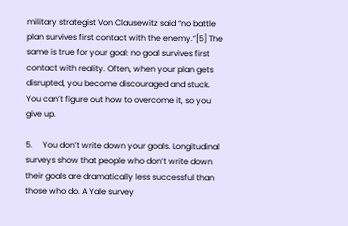military strategist Von Clausewitz said “no battle plan survives first contact with the enemy.”[5] The same is true for your goal: no goal survives first contact with reality. Often, when your plan gets disrupted, you become discouraged and stuck. You can’t figure out how to overcome it, so you give up.

5.     You don’t write down your goals. Longitudinal surveys show that people who don’t write down their goals are dramatically less successful than those who do. A Yale survey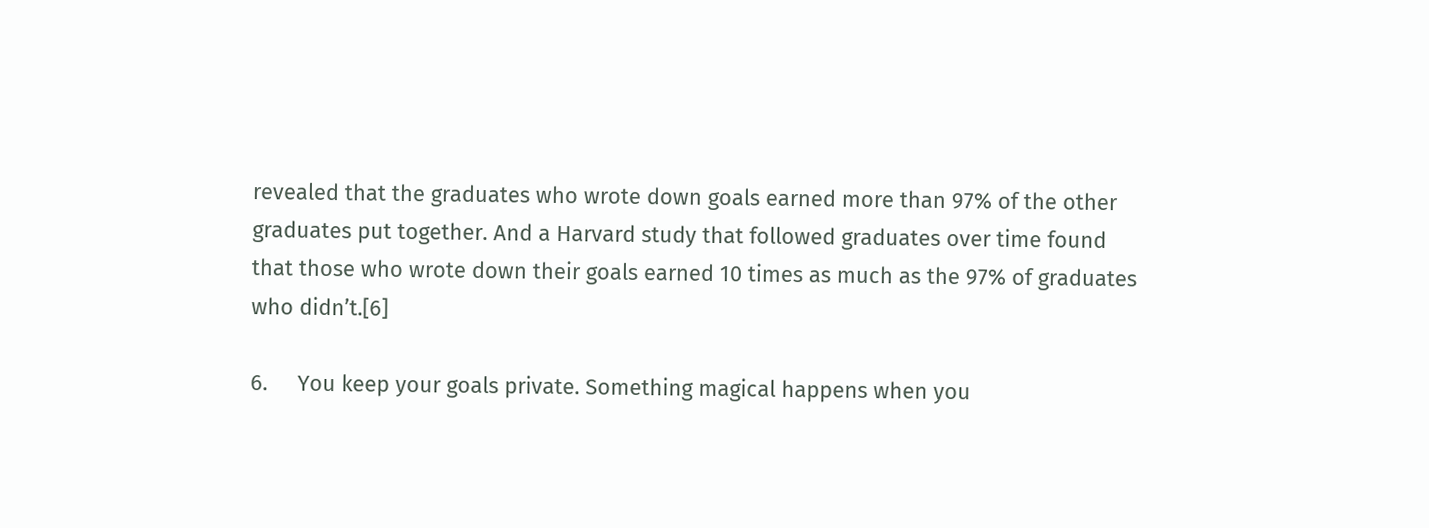revealed that the graduates who wrote down goals earned more than 97% of the other graduates put together. And a Harvard study that followed graduates over time found that those who wrote down their goals earned 10 times as much as the 97% of graduates who didn’t.[6]

6.     You keep your goals private. Something magical happens when you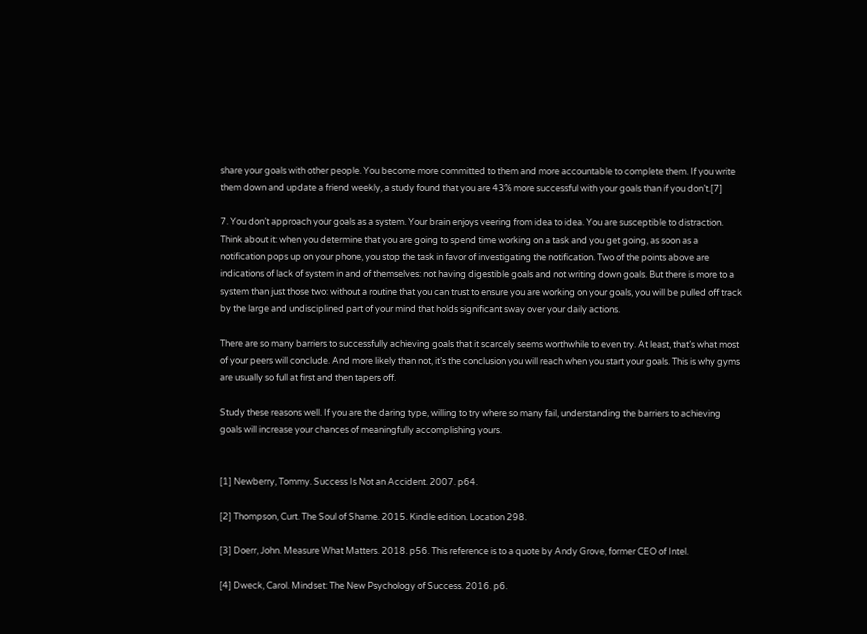share your goals with other people. You become more committed to them and more accountable to complete them. If you write them down and update a friend weekly, a study found that you are 43% more successful with your goals than if you don’t.[7]

7. You don’t approach your goals as a system. Your brain enjoys veering from idea to idea. You are susceptible to distraction. Think about it: when you determine that you are going to spend time working on a task and you get going, as soon as a notification pops up on your phone, you stop the task in favor of investigating the notification. Two of the points above are indications of lack of system in and of themselves: not having digestible goals and not writing down goals. But there is more to a system than just those two: without a routine that you can trust to ensure you are working on your goals, you will be pulled off track by the large and undisciplined part of your mind that holds significant sway over your daily actions.

There are so many barriers to successfully achieving goals that it scarcely seems worthwhile to even try. At least, that’s what most of your peers will conclude. And more likely than not, it’s the conclusion you will reach when you start your goals. This is why gyms are usually so full at first and then tapers off.

Study these reasons well. If you are the daring type, willing to try where so many fail, understanding the barriers to achieving goals will increase your chances of meaningfully accomplishing yours.


[1] Newberry, Tommy. Success Is Not an Accident. 2007. p64.

[2] Thompson, Curt. The Soul of Shame. 2015. Kindle edition. Location 298.

[3] Doerr, John. Measure What Matters. 2018. p56. This reference is to a quote by Andy Grove, former CEO of Intel.

[4] Dweck, Carol. Mindset: The New Psychology of Success. 2016. p6.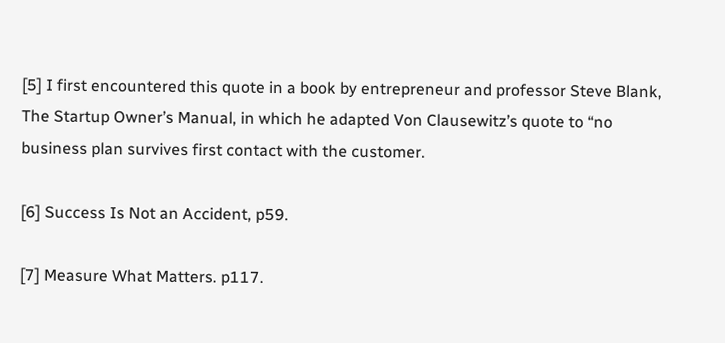[5] I first encountered this quote in a book by entrepreneur and professor Steve Blank, The Startup Owner’s Manual, in which he adapted Von Clausewitz’s quote to “no business plan survives first contact with the customer.

[6] Success Is Not an Accident, p59.

[7] Measure What Matters. p117.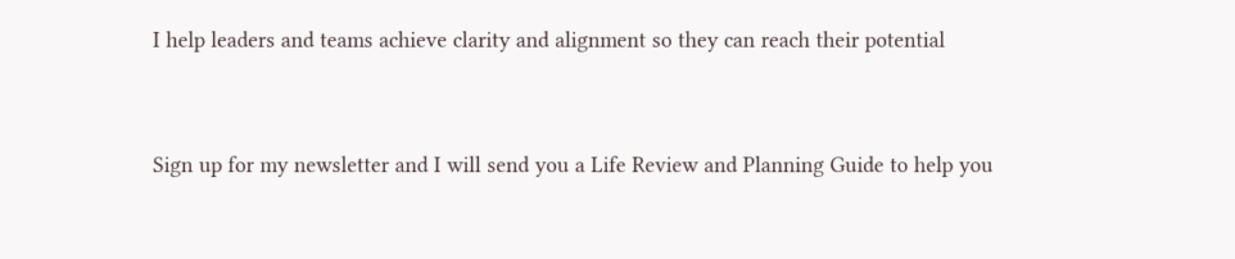I help leaders and teams achieve clarity and alignment so they can reach their potential


Sign up for my newsletter and I will send you a Life Review and Planning Guide to help you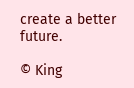create a better future.

© King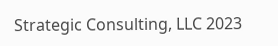Strategic Consulting, LLC 2023